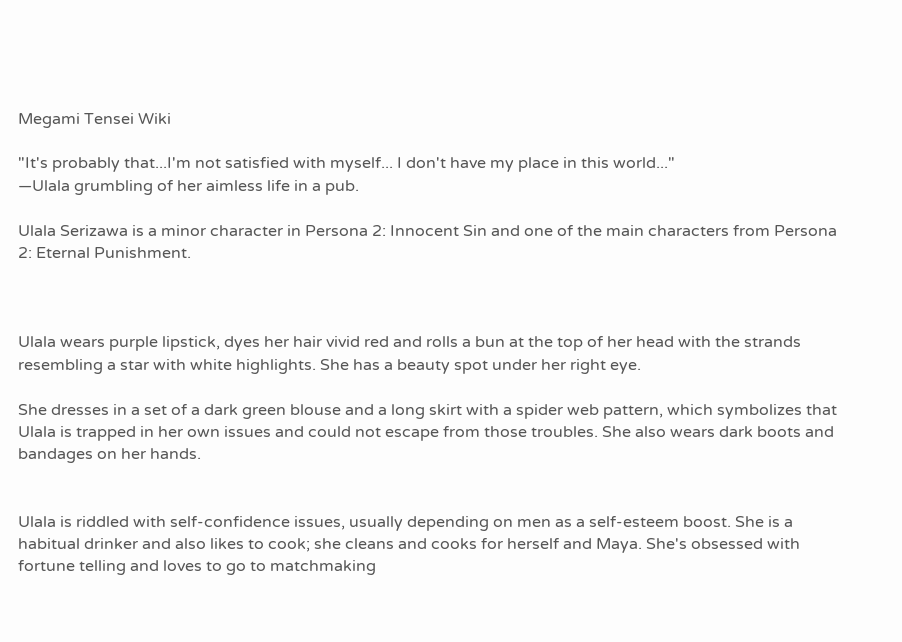Megami Tensei Wiki

"It's probably that...I'm not satisfied with myself... I don't have my place in this world..."
—Ulala grumbling of her aimless life in a pub.

Ulala Serizawa is a minor character in Persona 2: Innocent Sin and one of the main characters from Persona 2: Eternal Punishment.



Ulala wears purple lipstick, dyes her hair vivid red and rolls a bun at the top of her head with the strands resembling a star with white highlights. She has a beauty spot under her right eye.

She dresses in a set of a dark green blouse and a long skirt with a spider web pattern, which symbolizes that Ulala is trapped in her own issues and could not escape from those troubles. She also wears dark boots and bandages on her hands.


Ulala is riddled with self-confidence issues, usually depending on men as a self-esteem boost. She is a habitual drinker and also likes to cook; she cleans and cooks for herself and Maya. She's obsessed with fortune telling and loves to go to matchmaking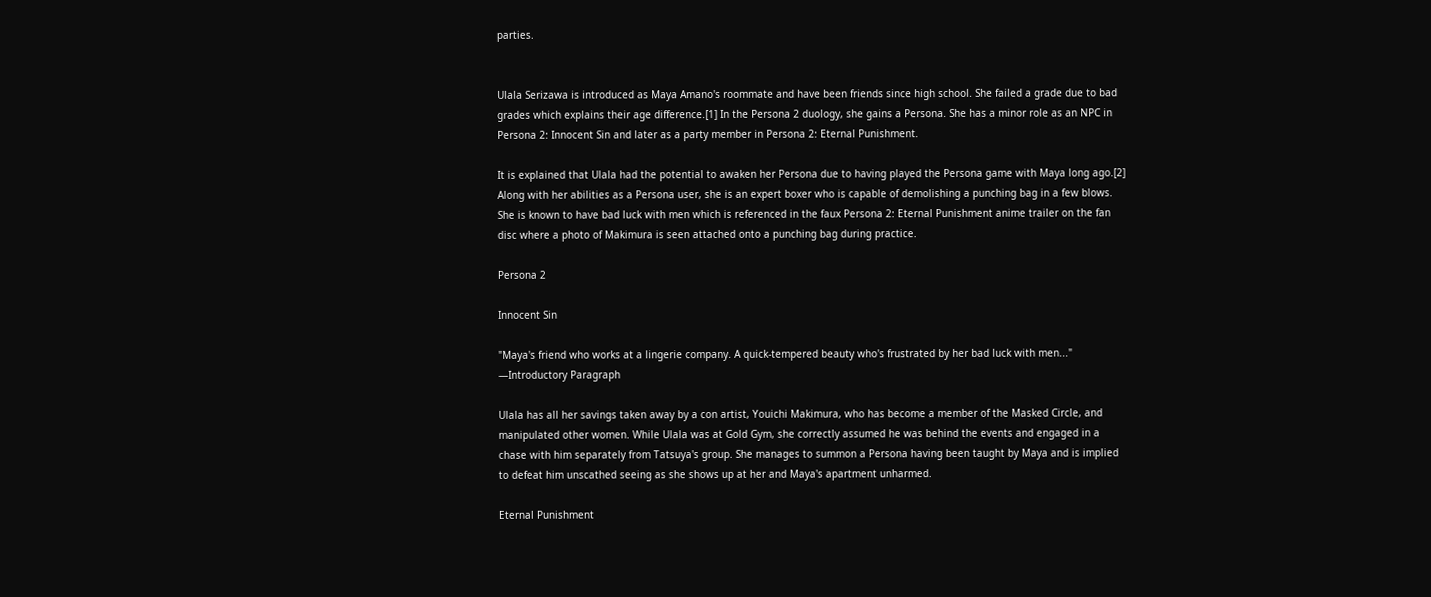parties.


Ulala Serizawa is introduced as Maya Amano's roommate and have been friends since high school. She failed a grade due to bad grades which explains their age difference.[1] In the Persona 2 duology, she gains a Persona. She has a minor role as an NPC in Persona 2: Innocent Sin and later as a party member in Persona 2: Eternal Punishment.

It is explained that Ulala had the potential to awaken her Persona due to having played the Persona game with Maya long ago.[2] Along with her abilities as a Persona user, she is an expert boxer who is capable of demolishing a punching bag in a few blows. She is known to have bad luck with men which is referenced in the faux Persona 2: Eternal Punishment anime trailer on the fan disc where a photo of Makimura is seen attached onto a punching bag during practice.

Persona 2

Innocent Sin

"Maya's friend who works at a lingerie company. A quick-tempered beauty who's frustrated by her bad luck with men..."
—Introductory Paragraph

Ulala has all her savings taken away by a con artist, Youichi Makimura, who has become a member of the Masked Circle, and manipulated other women. While Ulala was at Gold Gym, she correctly assumed he was behind the events and engaged in a chase with him separately from Tatsuya's group. She manages to summon a Persona having been taught by Maya and is implied to defeat him unscathed seeing as she shows up at her and Maya's apartment unharmed.

Eternal Punishment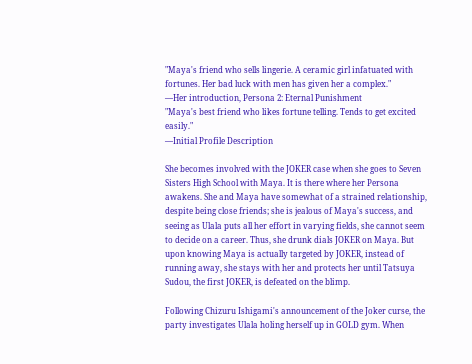"Maya's friend who sells lingerie. A ceramic girl infatuated with fortunes. Her bad luck with men has given her a complex."
—Her introduction, Persona 2: Eternal Punishment
"Maya's best friend who likes fortune telling. Tends to get excited easily."
—Initial Profile Description

She becomes involved with the JOKER case when she goes to Seven Sisters High School with Maya. It is there where her Persona awakens. She and Maya have somewhat of a strained relationship, despite being close friends; she is jealous of Maya's success, and seeing as Ulala puts all her effort in varying fields, she cannot seem to decide on a career. Thus, she drunk dials JOKER on Maya. But upon knowing Maya is actually targeted by JOKER, instead of running away, she stays with her and protects her until Tatsuya Sudou, the first JOKER, is defeated on the blimp.

Following Chizuru Ishigami's announcement of the Joker curse, the party investigates Ulala holing herself up in GOLD gym. When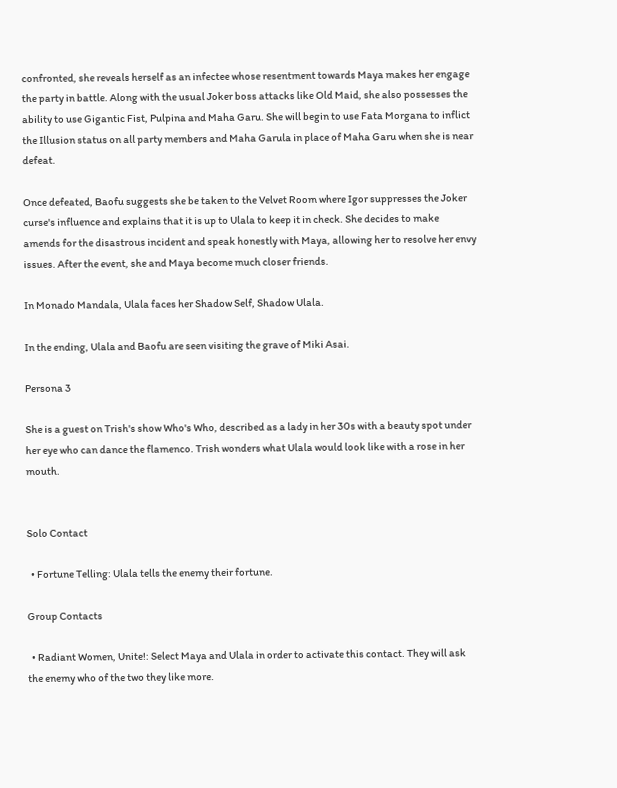confronted, she reveals herself as an infectee whose resentment towards Maya makes her engage the party in battle. Along with the usual Joker boss attacks like Old Maid, she also possesses the ability to use Gigantic Fist, Pulpina and Maha Garu. She will begin to use Fata Morgana to inflict the Illusion status on all party members and Maha Garula in place of Maha Garu when she is near defeat.

Once defeated, Baofu suggests she be taken to the Velvet Room where Igor suppresses the Joker curse's influence and explains that it is up to Ulala to keep it in check. She decides to make amends for the disastrous incident and speak honestly with Maya, allowing her to resolve her envy issues. After the event, she and Maya become much closer friends.

In Monado Mandala, Ulala faces her Shadow Self, Shadow Ulala.

In the ending, Ulala and Baofu are seen visiting the grave of Miki Asai.

Persona 3

She is a guest on Trish's show Who's Who, described as a lady in her 30s with a beauty spot under her eye who can dance the flamenco. Trish wonders what Ulala would look like with a rose in her mouth.


Solo Contact

  • Fortune Telling: Ulala tells the enemy their fortune.

Group Contacts

  • Radiant Women, Unite!: Select Maya and Ulala in order to activate this contact. They will ask the enemy who of the two they like more.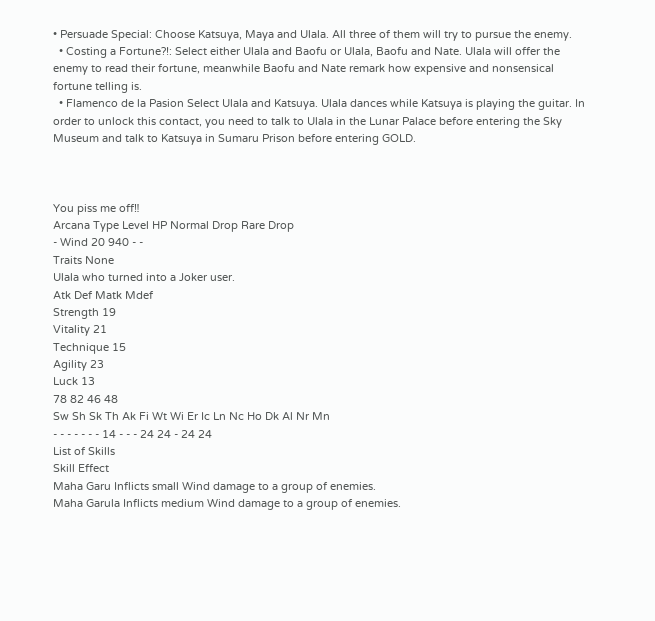• Persuade Special: Choose Katsuya, Maya and Ulala. All three of them will try to pursue the enemy.
  • Costing a Fortune?!: Select either Ulala and Baofu or Ulala, Baofu and Nate. Ulala will offer the enemy to read their fortune, meanwhile Baofu and Nate remark how expensive and nonsensical fortune telling is.
  • Flamenco de la Pasion Select Ulala and Katsuya. Ulala dances while Katsuya is playing the guitar. In order to unlock this contact, you need to talk to Ulala in the Lunar Palace before entering the Sky Museum and talk to Katsuya in Sumaru Prison before entering GOLD.



You piss me off‼
Arcana Type Level HP Normal Drop Rare Drop
- Wind 20 940 - -
Traits None
Ulala who turned into a Joker user.
Atk Def Matk Mdef
Strength 19
Vitality 21
Technique 15
Agility 23
Luck 13
78 82 46 48
Sw Sh Sk Th Ak Fi Wt Wi Er Ic Ln Nc Ho Dk Al Nr Mn
- - - - - - - 14 - - - 24 24 - 24 24
List of Skills
Skill Effect
Maha Garu Inflicts small Wind damage to a group of enemies.
Maha Garula Inflicts medium Wind damage to a group of enemies.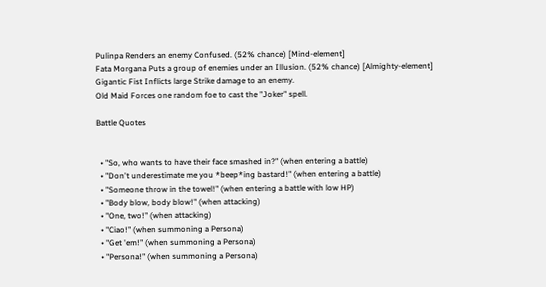Pulinpa Renders an enemy Confused. (52% chance) [Mind-element]
Fata Morgana Puts a group of enemies under an Illusion. (52% chance) [Almighty-element]
Gigantic Fist Inflicts large Strike damage to an enemy.
Old Maid Forces one random foe to cast the "Joker" spell.

Battle Quotes


  • "So, who wants to have their face smashed in?" (when entering a battle)
  • "Don't underestimate me you *beep*ing bastard!" (when entering a battle)
  • "Someone throw in the towel!" (when entering a battle with low HP)
  • "Body blow, body blow!" (when attacking)
  • "One, two!" (when attacking)
  • "Ciao!" (when summoning a Persona)
  • "Get 'em!" (when summoning a Persona)
  • "Persona!" (when summoning a Persona)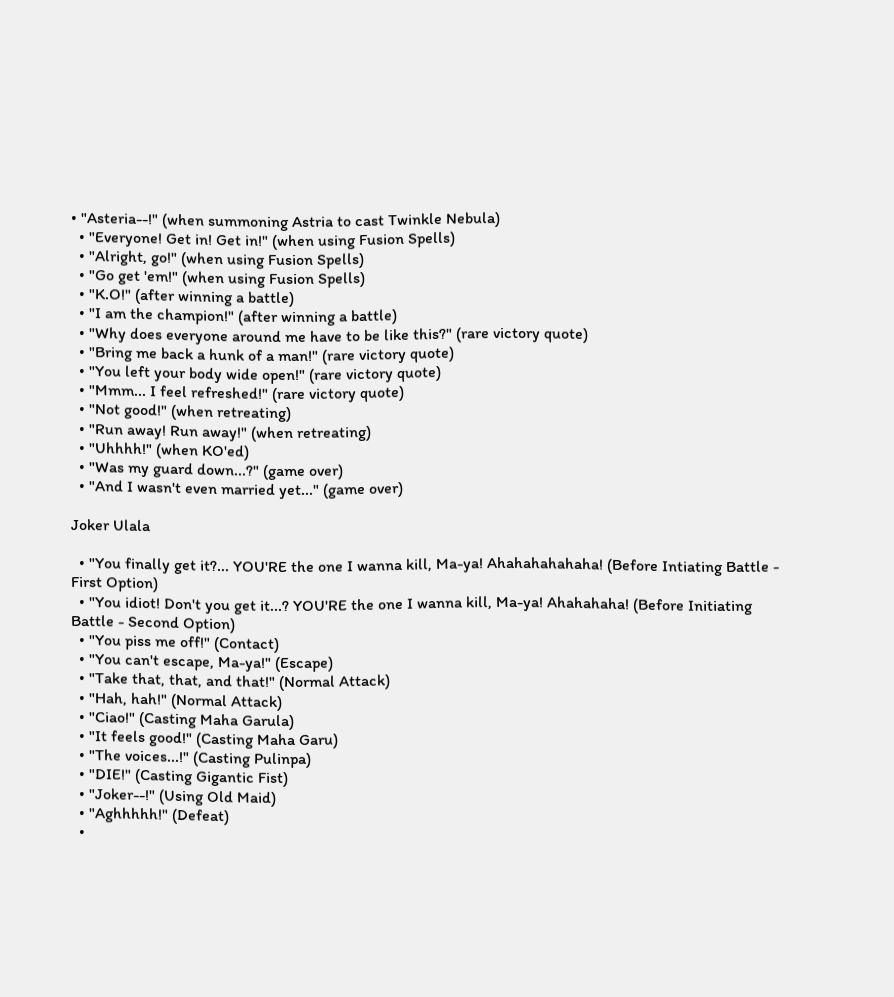• "Asteria--!" (when summoning Astria to cast Twinkle Nebula)
  • "Everyone! Get in! Get in!" (when using Fusion Spells)
  • "Alright, go!" (when using Fusion Spells)
  • "Go get 'em!" (when using Fusion Spells)
  • "K.O!" (after winning a battle)
  • "I am the champion!" (after winning a battle)
  • "Why does everyone around me have to be like this?" (rare victory quote)
  • "Bring me back a hunk of a man!" (rare victory quote)
  • "You left your body wide open!" (rare victory quote)
  • "Mmm... I feel refreshed!" (rare victory quote)
  • "Not good!" (when retreating)
  • "Run away! Run away!" (when retreating)
  • "Uhhhh!" (when KO'ed)
  • "Was my guard down...?" (game over)
  • "And I wasn't even married yet..." (game over)

Joker Ulala

  • "You finally get it?... YOU'RE the one I wanna kill, Ma-ya! Ahahahahahaha! (Before Intiating Battle - First Option)
  • "You idiot! Don't you get it...? YOU'RE the one I wanna kill, Ma-ya! Ahahahaha! (Before Initiating Battle - Second Option)
  • "You piss me off!" (Contact)
  • "You can't escape, Ma-ya!" (Escape)
  • "Take that, that, and that!" (Normal Attack)
  • "Hah, hah!" (Normal Attack)
  • "Ciao!" (Casting Maha Garula)
  • "It feels good!" (Casting Maha Garu)
  • "The voices...!" (Casting Pulinpa)
  • "DIE!" (Casting Gigantic Fist)
  • "Joker--!" (Using Old Maid)
  • "Aghhhhh!" (Defeat)
  •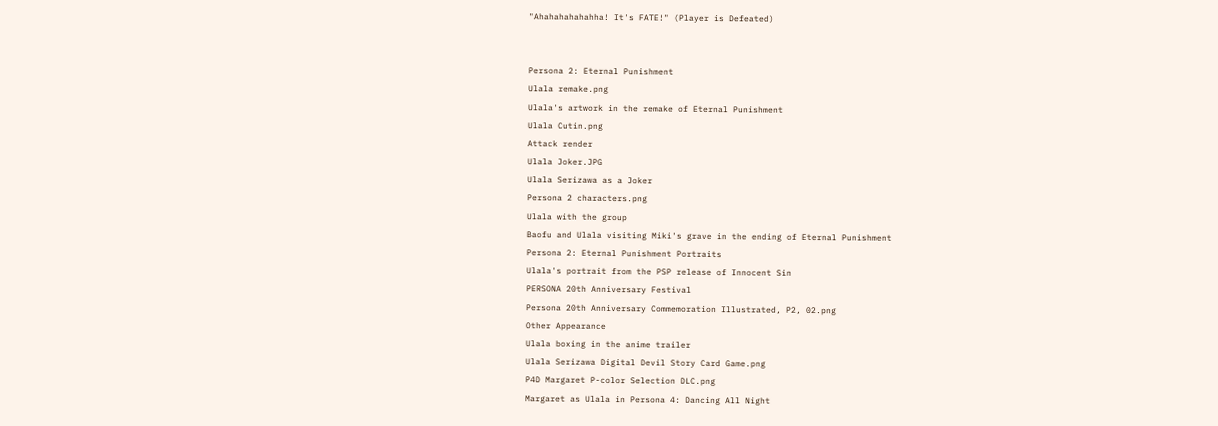"Ahahahahahahha! It's FATE!" (Player is Defeated)


Persona 2: Eternal Punishment
Ulala remake.png
Ulala's artwork in the remake of Eternal Punishment
Ulala Cutin.png
Attack render
Ulala Joker.JPG
Ulala Serizawa as a Joker
Persona 2 characters.png
Ulala with the group
Baofu and Ulala visiting Miki's grave in the ending of Eternal Punishment
Persona 2: Eternal Punishment Portraits
Ulala's portrait from the PSP release of Innocent Sin
PERSONA 20th Anniversary Festival
Persona 20th Anniversary Commemoration Illustrated, P2, 02.png
Other Appearance
Ulala boxing in the anime trailer
Ulala Serizawa Digital Devil Story Card Game.png
P4D Margaret P-color Selection DLC.png
Margaret as Ulala in Persona 4: Dancing All Night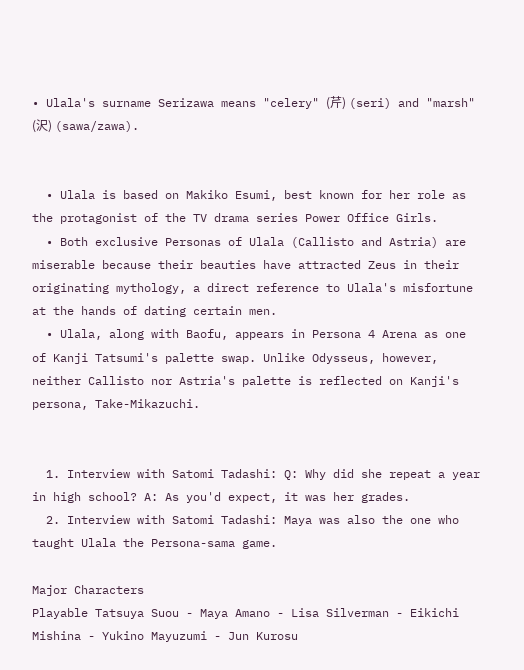• Ulala's surname Serizawa means "celery" (芹) (seri) and "marsh" (沢) (sawa/zawa).


  • Ulala is based on Makiko Esumi, best known for her role as the protagonist of the TV drama series Power Office Girls.
  • Both exclusive Personas of Ulala (Callisto and Astria) are miserable because their beauties have attracted Zeus in their originating mythology, a direct reference to Ulala's misfortune at the hands of dating certain men.
  • Ulala, along with Baofu, appears in Persona 4 Arena as one of Kanji Tatsumi's palette swap. Unlike Odysseus, however, neither Callisto nor Astria's palette is reflected on Kanji's persona, Take-Mikazuchi.


  1. Interview with Satomi Tadashi: Q: Why did she repeat a year in high school? A: As you'd expect, it was her grades.
  2. Interview with Satomi Tadashi: Maya was also the one who taught Ulala the Persona-sama game.

Major Characters
Playable Tatsuya Suou - Maya Amano - Lisa Silverman - Eikichi Mishina - Yukino Mayuzumi - Jun Kurosu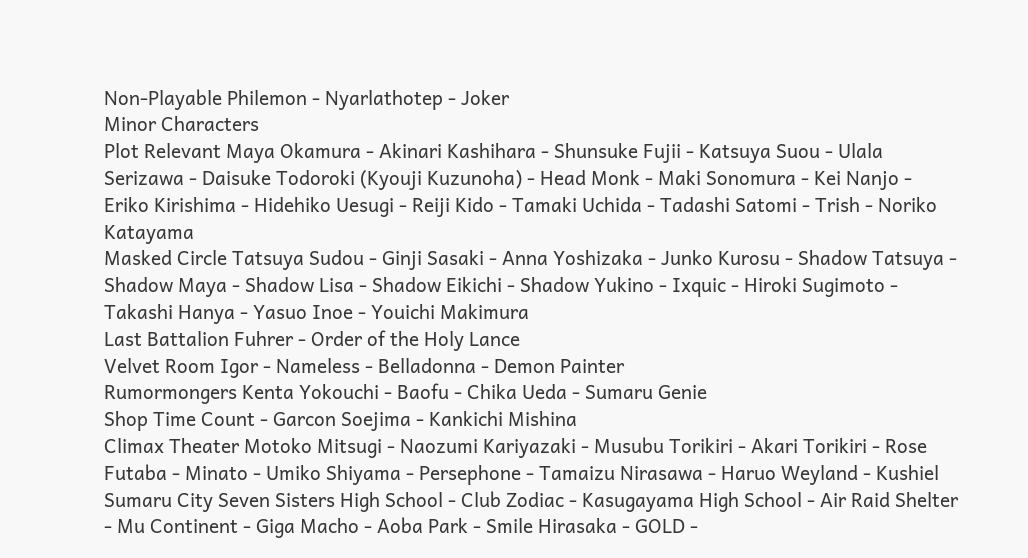Non-Playable Philemon - Nyarlathotep - Joker
Minor Characters
Plot Relevant Maya Okamura - Akinari Kashihara - Shunsuke Fujii - Katsuya Suou - Ulala Serizawa - Daisuke Todoroki (Kyouji Kuzunoha) - Head Monk - Maki Sonomura - Kei Nanjo - Eriko Kirishima - Hidehiko Uesugi - Reiji Kido - Tamaki Uchida - Tadashi Satomi - Trish - Noriko Katayama
Masked Circle Tatsuya Sudou - Ginji Sasaki - Anna Yoshizaka - Junko Kurosu - Shadow Tatsuya - Shadow Maya - Shadow Lisa - Shadow Eikichi - Shadow Yukino - Ixquic - Hiroki Sugimoto - Takashi Hanya - Yasuo Inoe - Youichi Makimura
Last Battalion Fuhrer - Order of the Holy Lance
Velvet Room Igor - Nameless - Belladonna - Demon Painter
Rumormongers Kenta Yokouchi - Baofu - Chika Ueda - Sumaru Genie
Shop Time Count - Garcon Soejima - Kankichi Mishina
Climax Theater Motoko Mitsugi - Naozumi Kariyazaki - Musubu Torikiri - Akari Torikiri - Rose Futaba - Minato - Umiko Shiyama - Persephone - Tamaizu Nirasawa - Haruo Weyland - Kushiel
Sumaru City Seven Sisters High School - Club Zodiac - Kasugayama High School - Air Raid Shelter - Mu Continent - Giga Macho - Aoba Park - Smile Hirasaka - GOLD -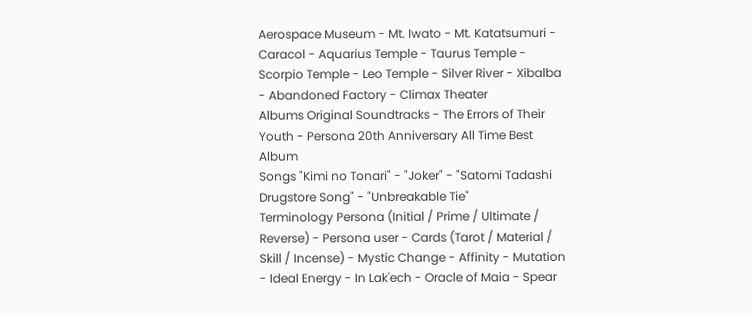Aerospace Museum - Mt. Iwato - Mt. Katatsumuri - Caracol - Aquarius Temple - Taurus Temple - Scorpio Temple - Leo Temple - Silver River - Xibalba - Abandoned Factory - Climax Theater
Albums Original Soundtracks - The Errors of Their Youth - Persona 20th Anniversary All Time Best Album
Songs "Kimi no Tonari" - "Joker" - "Satomi Tadashi Drugstore Song" - "Unbreakable Tie"
Terminology Persona (Initial / Prime / Ultimate / Reverse) - Persona user - Cards (Tarot / Material / Skill / Incense) - Mystic Change - Affinity - Mutation - Ideal Energy - In Lak'ech - Oracle of Maia - Spear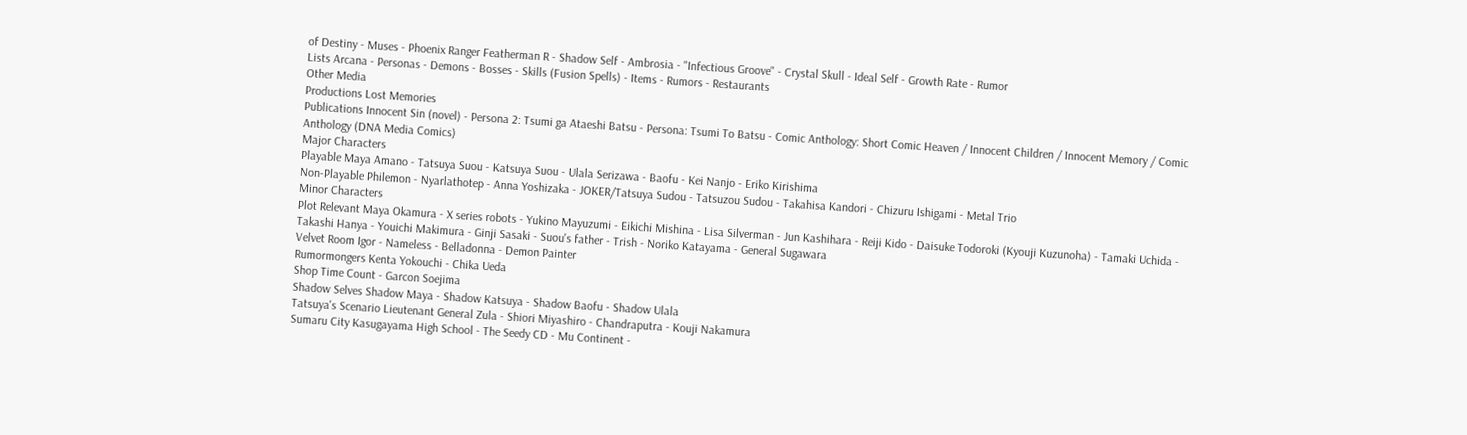of Destiny - Muses - Phoenix Ranger Featherman R - Shadow Self - Ambrosia - "Infectious Groove" - Crystal Skull - Ideal Self - Growth Rate - Rumor
Lists Arcana - Personas - Demons - Bosses - Skills (Fusion Spells) - Items - Rumors - Restaurants
Other Media
Productions Lost Memories
Publications Innocent Sin (novel) - Persona 2: Tsumi ga Ataeshi Batsu - Persona: Tsumi To Batsu - Comic Anthology: Short Comic Heaven / Innocent Children / Innocent Memory / Comic Anthology (DNA Media Comics)
Major Characters
Playable Maya Amano - Tatsuya Suou - Katsuya Suou - Ulala Serizawa - Baofu - Kei Nanjo - Eriko Kirishima
Non-Playable Philemon - Nyarlathotep - Anna Yoshizaka - JOKER/Tatsuya Sudou - Tatsuzou Sudou - Takahisa Kandori - Chizuru Ishigami - Metal Trio
Minor Characters
Plot Relevant Maya Okamura - X series robots - Yukino Mayuzumi - Eikichi Mishina - Lisa Silverman - Jun Kashihara - Reiji Kido - Daisuke Todoroki (Kyouji Kuzunoha) - Tamaki Uchida - Takashi Hanya - Youichi Makimura - Ginji Sasaki - Suou's father - Trish - Noriko Katayama - General Sugawara
Velvet Room Igor - Nameless - Belladonna - Demon Painter
Rumormongers Kenta Yokouchi - Chika Ueda
Shop Time Count - Garcon Soejima
Shadow Selves Shadow Maya - Shadow Katsuya - Shadow Baofu - Shadow Ulala
Tatsuya's Scenario Lieutenant General Zula - Shiori Miyashiro - Chandraputra - Kouji Nakamura
Sumaru City Kasugayama High School - The Seedy CD - Mu Continent -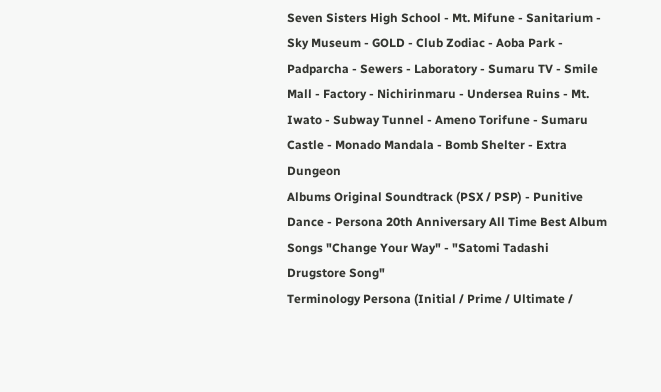Seven Sisters High School - Mt. Mifune - Sanitarium - Sky Museum - GOLD - Club Zodiac - Aoba Park - Padparcha - Sewers - Laboratory - Sumaru TV - Smile Mall - Factory - Nichirinmaru - Undersea Ruins - Mt. Iwato - Subway Tunnel - Ameno Torifune - Sumaru Castle - Monado Mandala - Bomb Shelter - Extra Dungeon
Albums Original Soundtrack (PSX / PSP) - Punitive Dance - Persona 20th Anniversary All Time Best Album
Songs "Change Your Way" - "Satomi Tadashi Drugstore Song"
Terminology Persona (Initial / Prime / Ultimate /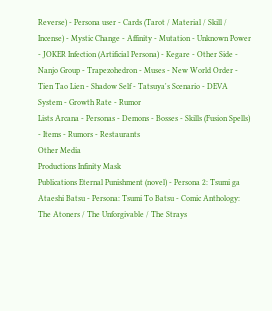Reverse) - Persona user - Cards (Tarot / Material / Skill / Incense) - Mystic Change - Affinity - Mutation - Unknown Power - JOKER Infection (Artificial Persona) - Kegare - Other Side - Nanjo Group - Trapezohedron - Muses - New World Order - Tien Tao Lien - Shadow Self - Tatsuya's Scenario - DEVA System - Growth Rate - Rumor
Lists Arcana - Personas - Demons - Bosses - Skills (Fusion Spells) - Items - Rumors - Restaurants
Other Media
Productions Infinity Mask
Publications Eternal Punishment (novel) - Persona 2: Tsumi ga Ataeshi Batsu - Persona: Tsumi To Batsu - Comic Anthology: The Atoners / The Unforgivable / The Strays